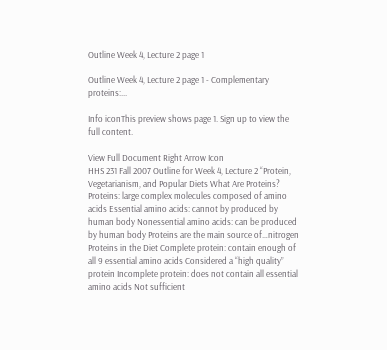Outline Week 4, Lecture 2 page 1

Outline Week 4, Lecture 2 page 1 - Complementary proteins:...

Info iconThis preview shows page 1. Sign up to view the full content.

View Full Document Right Arrow Icon
HHS 231 Fall 2007 Outline for Week 4, Lecture 2 “Protein, Vegetarianism, and Popular Diets What Are Proteins? Proteins: large complex molecules composed of amino acids Essential amino acids: cannot by produced by human body Nonessential amino acids: can be produced by human body Proteins are the main source of…nitrogen Proteins in the Diet Complete protein: contain enough of all 9 essential amino acids Considered a “high quality” protein Incomplete protein: does not contain all essential amino acids Not sufficient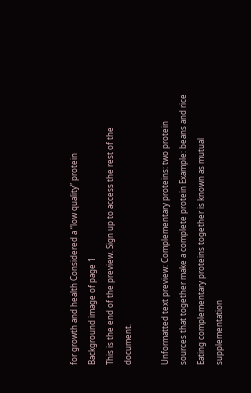for growth and health Considered a “low quality” protein
Background image of page 1
This is the end of the preview. Sign up to access the rest of the document.

Unformatted text preview: Complementary proteins: two protein sources that together make a complete protein Example: beans and rice Eating complementary proteins together is known as mutual supplementation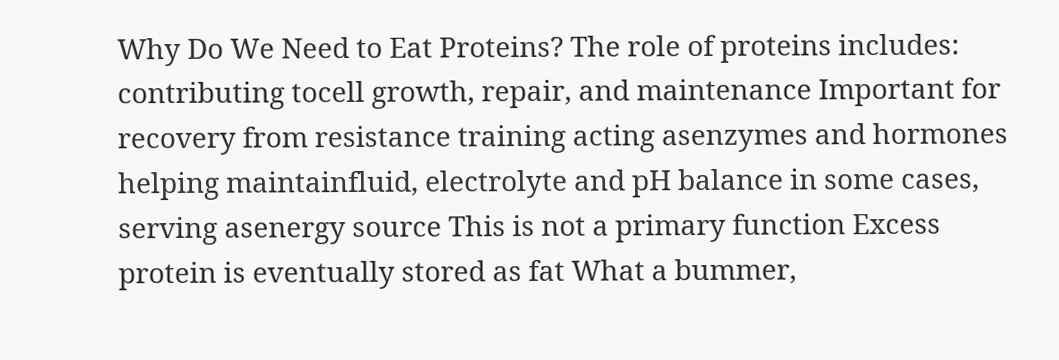Why Do We Need to Eat Proteins? The role of proteins includes: contributing tocell growth, repair, and maintenance Important for recovery from resistance training acting asenzymes and hormones helping maintainfluid, electrolyte and pH balance in some cases, serving asenergy source This is not a primary function Excess protein is eventually stored as fat What a bummer,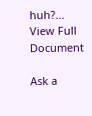huh?...
View Full Document

Ask a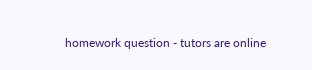homework question - tutors are online